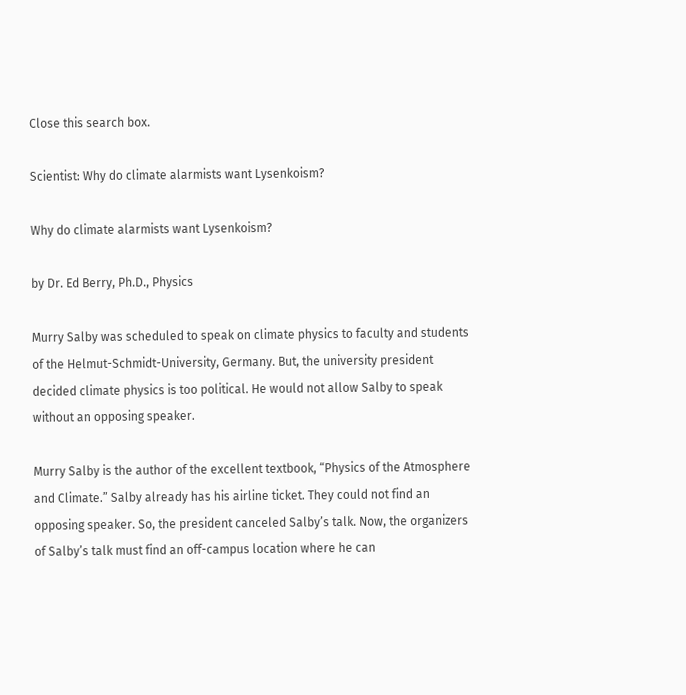Close this search box.

Scientist: Why do climate alarmists want Lysenkoism?

Why do climate alarmists want Lysenkoism?

by Dr. Ed Berry, Ph.D., Physics

Murry Salby was scheduled to speak on climate physics to faculty and students of the Helmut-Schmidt-University, Germany. But, the university president decided climate physics is too political. He would not allow Salby to speak without an opposing speaker.

Murry Salby is the author of the excellent textbook, “Physics of the Atmosphere and Climate.” Salby already has his airline ticket. They could not find an opposing speaker. So, the president canceled Salby’s talk. Now, the organizers of Salby’s talk must find an off-campus location where he can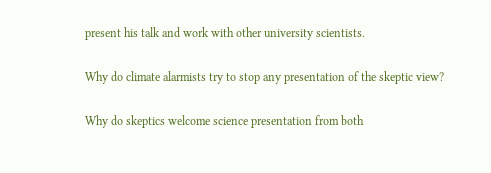present his talk and work with other university scientists.

Why do climate alarmists try to stop any presentation of the skeptic view?

Why do skeptics welcome science presentation from both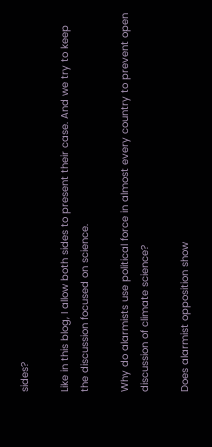sides?

Like in this blog, I allow both sides to present their case. And we try to keep the discussion focused on science.

Why do alarmists use political force in almost every country to prevent open discussion of climate science?

Does alarmist opposition show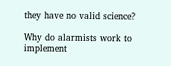they have no valid science?

Why do alarmists work to implement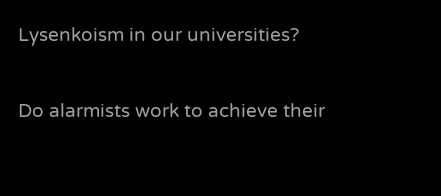Lysenkoism in our universities?

Do alarmists work to achieve their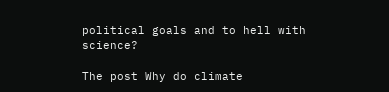political goals and to hell with science?

The post Why do climate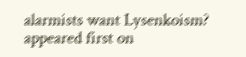alarmists want Lysenkoism? appeared first on